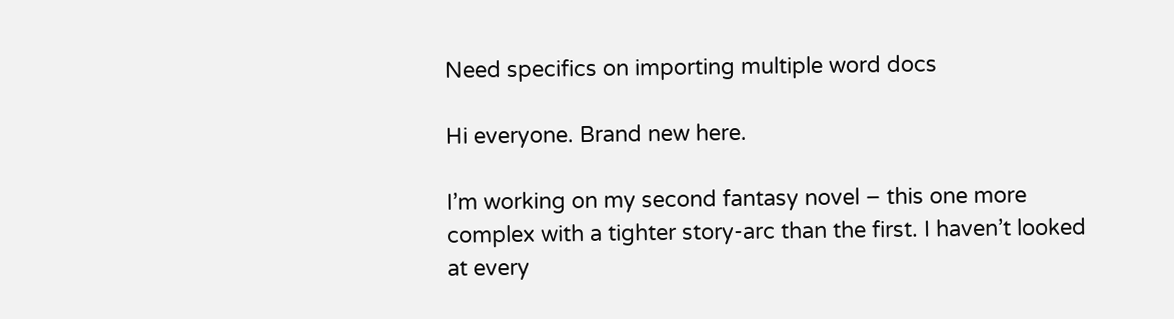Need specifics on importing multiple word docs

Hi everyone. Brand new here.

I’m working on my second fantasy novel – this one more complex with a tighter story-arc than the first. I haven’t looked at every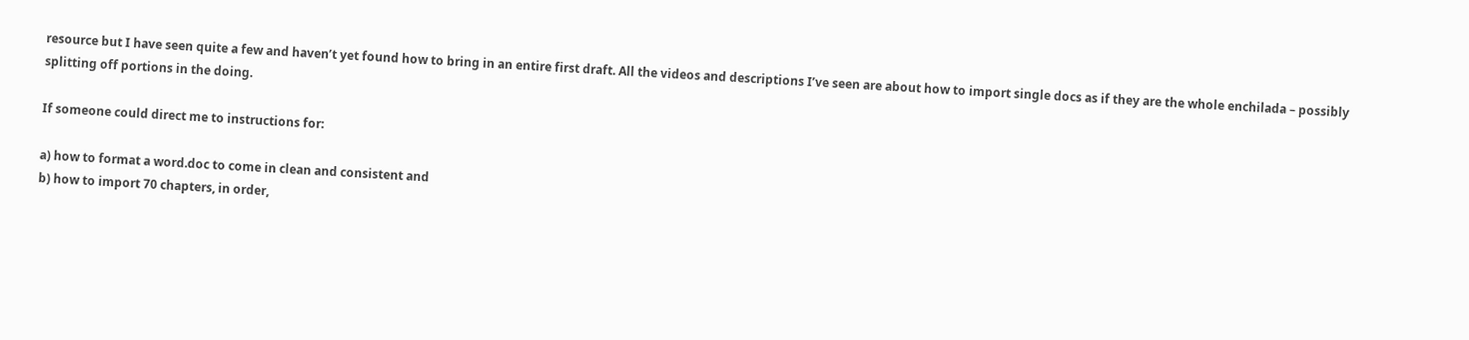resource but I have seen quite a few and haven’t yet found how to bring in an entire first draft. All the videos and descriptions I’ve seen are about how to import single docs as if they are the whole enchilada – possibly splitting off portions in the doing.

If someone could direct me to instructions for:

a) how to format a word.doc to come in clean and consistent and
b) how to import 70 chapters, in order,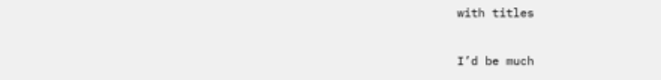with titles

I’d be much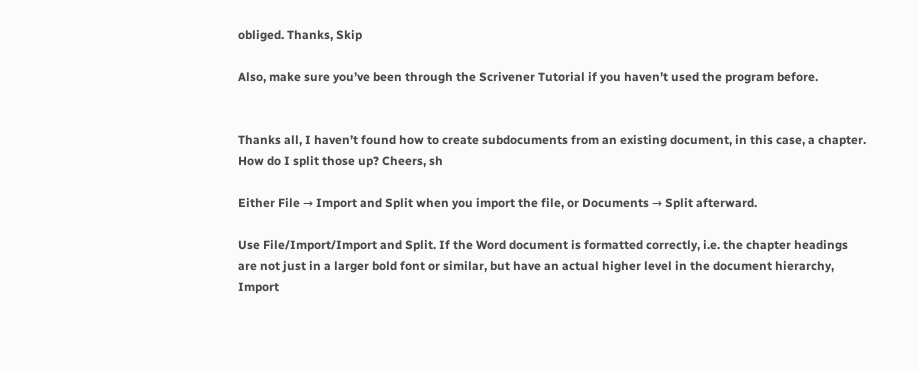obliged. Thanks, Skip

Also, make sure you’ve been through the Scrivener Tutorial if you haven’t used the program before.


Thanks all, I haven’t found how to create subdocuments from an existing document, in this case, a chapter. How do I split those up? Cheers, sh

Either File → Import and Split when you import the file, or Documents → Split afterward.

Use File/Import/Import and Split. If the Word document is formatted correctly, i.e. the chapter headings are not just in a larger bold font or similar, but have an actual higher level in the document hierarchy, Import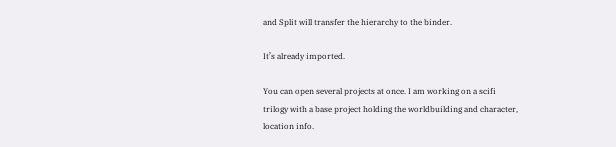and Split will transfer the hierarchy to the binder.

It’s already imported.

You can open several projects at once. I am working on a scifi trilogy with a base project holding the worldbuilding and character, location info.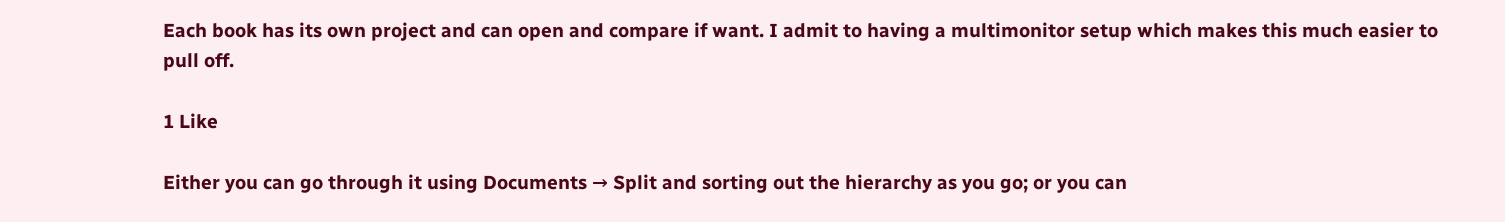Each book has its own project and can open and compare if want. I admit to having a multimonitor setup which makes this much easier to pull off.

1 Like

Either you can go through it using Documents → Split and sorting out the hierarchy as you go; or you can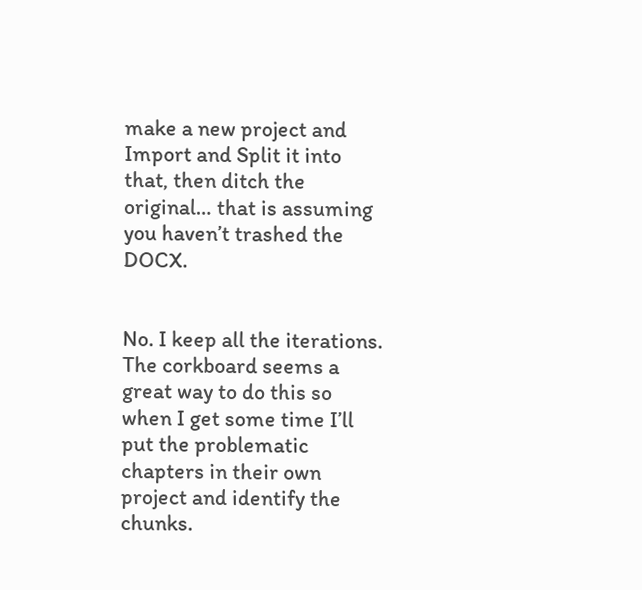make a new project and Import and Split it into that, then ditch the original… that is assuming you haven’t trashed the DOCX.


No. I keep all the iterations. The corkboard seems a great way to do this so when I get some time I’ll put the problematic chapters in their own project and identify the chunks.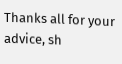Thanks all for your advice, sh